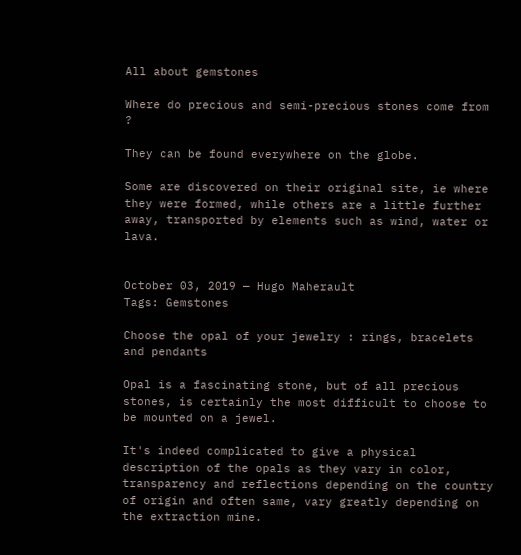All about gemstones

Where do precious and semi-precious stones come from ?

They can be found everywhere on the globe.

Some are discovered on their original site, ie where they were formed, while others are a little further away, transported by elements such as wind, water or lava.


October 03, 2019 — Hugo Maherault
Tags: Gemstones

Choose the opal of your jewelry : rings, bracelets and pendants

Opal is a fascinating stone, but of all precious stones, is certainly the most difficult to choose to be mounted on a jewel.

It's indeed complicated to give a physical description of the opals as they vary in color, transparency and reflections depending on the country of origin and often same, vary greatly depending on the extraction mine.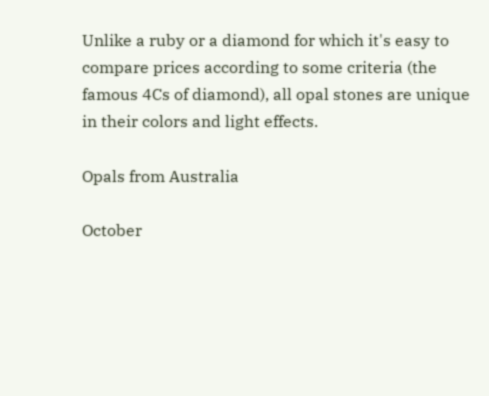Unlike a ruby or a diamond for which it's easy to compare prices according to some criteria (the famous 4Cs of diamond), all opal stones are unique in their colors and light effects.

Opals from Australia

October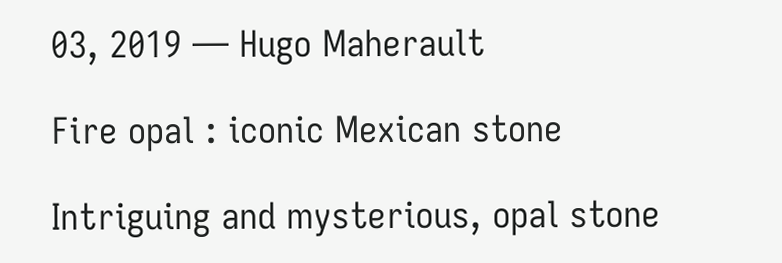03, 2019 — Hugo Maherault

Fire opal : iconic Mexican stone

Intriguing and mysterious, opal stone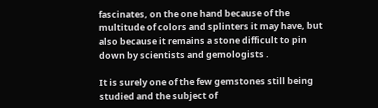fascinates, on the one hand because of the multitude of colors and splinters it may have, but also because it remains a stone difficult to pin down by scientists and gemologists .

It is surely one of the few gemstones still being studied and the subject of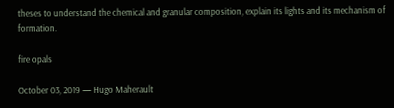theses to understand the chemical and granular composition, explain its lights and its mechanism of formation.

fire opals

October 03, 2019 — Hugo Maherault